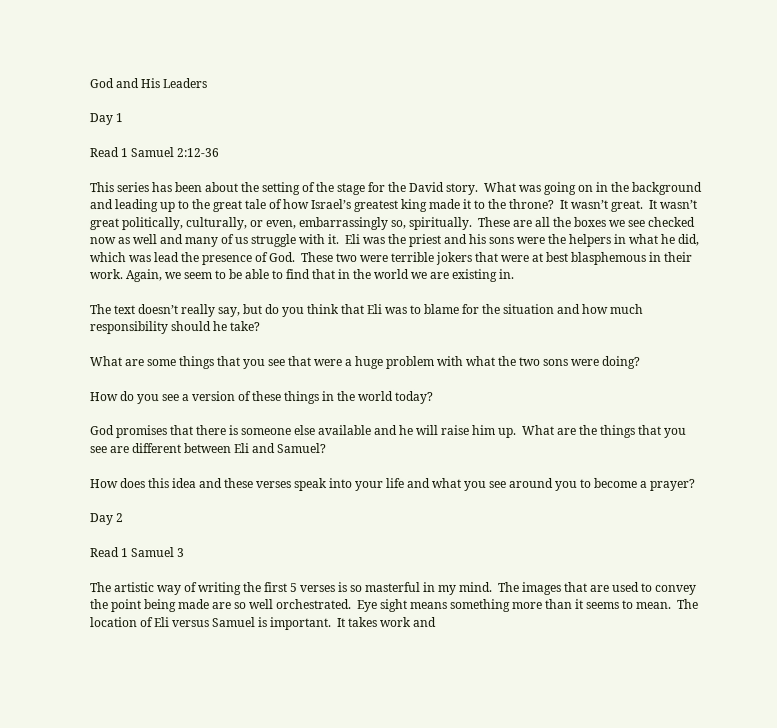God and His Leaders

Day 1

Read 1 Samuel 2:12-36

This series has been about the setting of the stage for the David story.  What was going on in the background and leading up to the great tale of how Israel’s greatest king made it to the throne?  It wasn’t great.  It wasn’t great politically, culturally, or even, embarrassingly so, spiritually.  These are all the boxes we see checked now as well and many of us struggle with it.  Eli was the priest and his sons were the helpers in what he did, which was lead the presence of God.  These two were terrible jokers that were at best blasphemous in their work. Again, we seem to be able to find that in the world we are existing in.

The text doesn’t really say, but do you think that Eli was to blame for the situation and how much responsibility should he take?

What are some things that you see that were a huge problem with what the two sons were doing?

How do you see a version of these things in the world today?

God promises that there is someone else available and he will raise him up.  What are the things that you see are different between Eli and Samuel?

How does this idea and these verses speak into your life and what you see around you to become a prayer?

Day 2

Read 1 Samuel 3

The artistic way of writing the first 5 verses is so masterful in my mind.  The images that are used to convey the point being made are so well orchestrated.  Eye sight means something more than it seems to mean.  The location of Eli versus Samuel is important.  It takes work and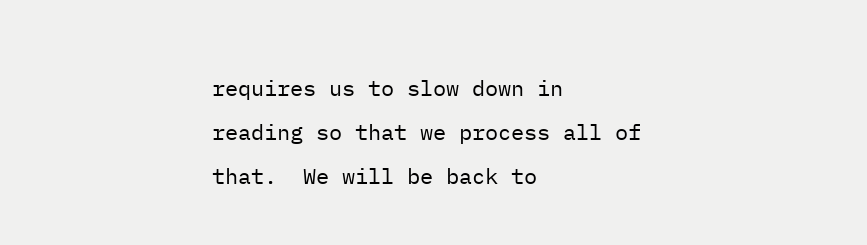requires us to slow down in reading so that we process all of that.  We will be back to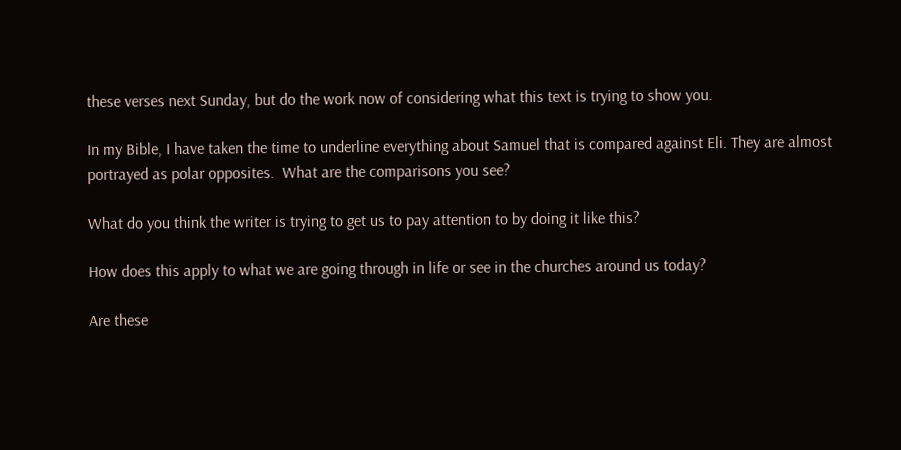these verses next Sunday, but do the work now of considering what this text is trying to show you.

In my Bible, I have taken the time to underline everything about Samuel that is compared against Eli. They are almost portrayed as polar opposites.  What are the comparisons you see?

What do you think the writer is trying to get us to pay attention to by doing it like this?

How does this apply to what we are going through in life or see in the churches around us today?

Are these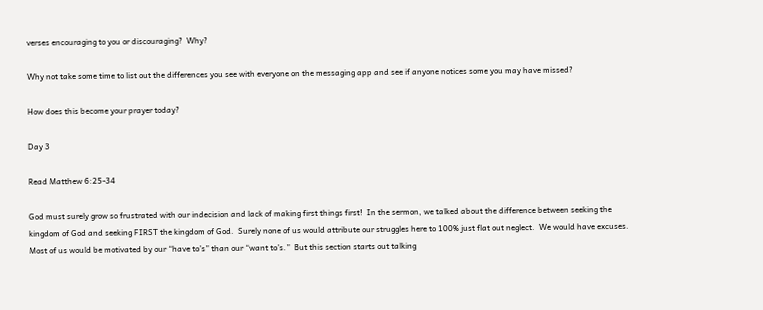verses encouraging to you or discouraging?  Why?

Why not take some time to list out the differences you see with everyone on the messaging app and see if anyone notices some you may have missed?

How does this become your prayer today?

Day 3

Read Matthew 6:25-34

God must surely grow so frustrated with our indecision and lack of making first things first!  In the sermon, we talked about the difference between seeking the kingdom of God and seeking FIRST the kingdom of God.  Surely none of us would attribute our struggles here to 100% just flat out neglect.  We would have excuses.  Most of us would be motivated by our “have to’s” than our “want to’s.”  But this section starts out talking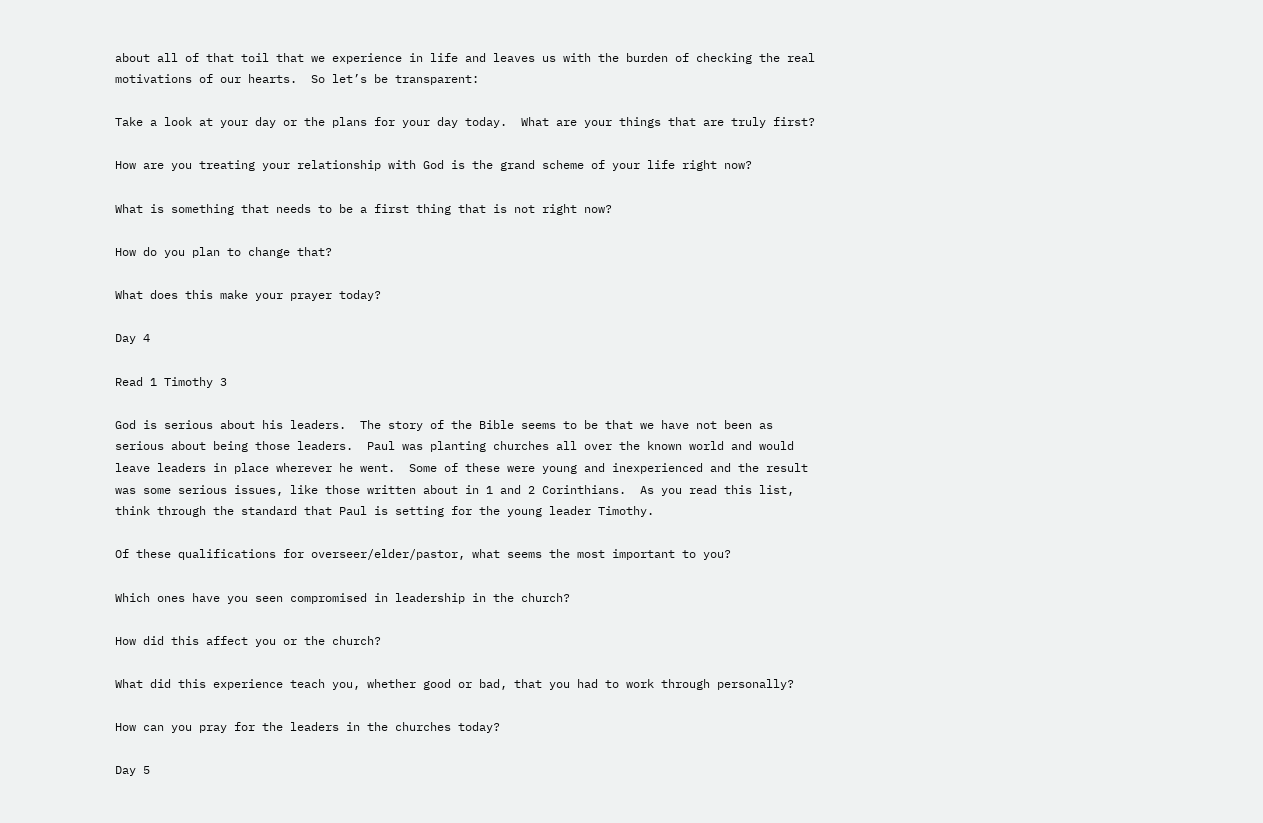about all of that toil that we experience in life and leaves us with the burden of checking the real motivations of our hearts.  So let’s be transparent:

Take a look at your day or the plans for your day today.  What are your things that are truly first?

How are you treating your relationship with God is the grand scheme of your life right now?

What is something that needs to be a first thing that is not right now?

How do you plan to change that?

What does this make your prayer today?

Day 4

Read 1 Timothy 3

God is serious about his leaders.  The story of the Bible seems to be that we have not been as serious about being those leaders.  Paul was planting churches all over the known world and would leave leaders in place wherever he went.  Some of these were young and inexperienced and the result was some serious issues, like those written about in 1 and 2 Corinthians.  As you read this list, think through the standard that Paul is setting for the young leader Timothy.

Of these qualifications for overseer/elder/pastor, what seems the most important to you?

Which ones have you seen compromised in leadership in the church?

How did this affect you or the church?

What did this experience teach you, whether good or bad, that you had to work through personally?

How can you pray for the leaders in the churches today?

Day 5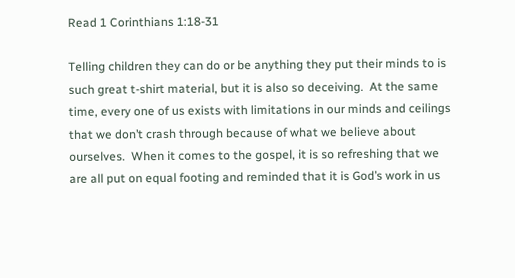Read 1 Corinthians 1:18-31

Telling children they can do or be anything they put their minds to is such great t-shirt material, but it is also so deceiving.  At the same time, every one of us exists with limitations in our minds and ceilings that we don’t crash through because of what we believe about ourselves.  When it comes to the gospel, it is so refreshing that we are all put on equal footing and reminded that it is God’s work in us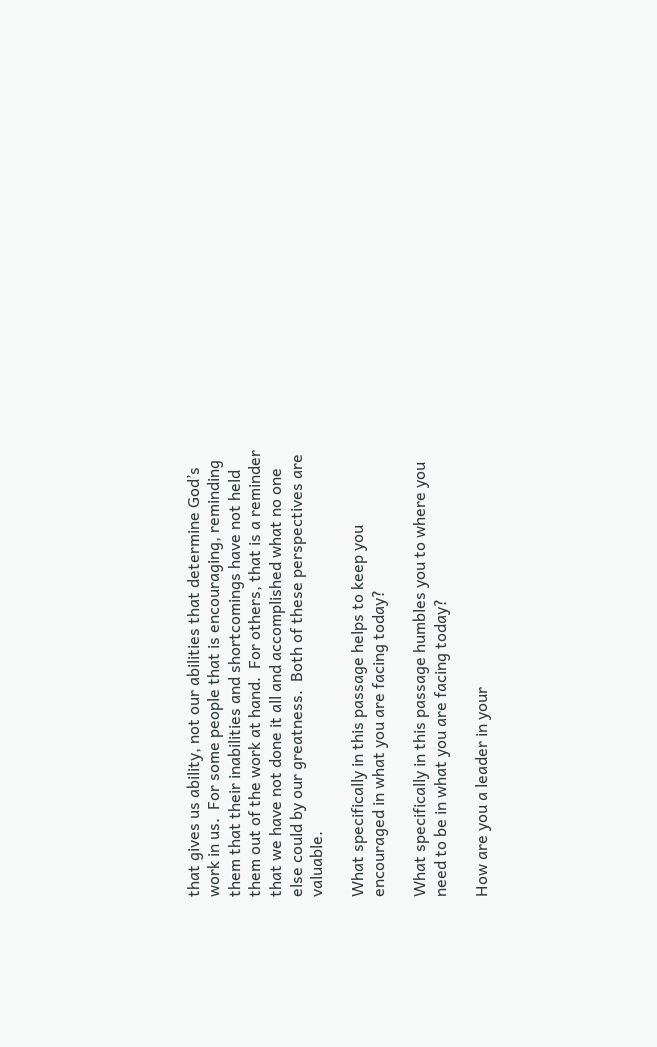that gives us ability, not our abilities that determine God’s work in us.  For some people that is encouraging, reminding them that their inabilities and shortcomings have not held them out of the work at hand.  For others, that is a reminder that we have not done it all and accomplished what no one else could by our greatness.  Both of these perspectives are valuable.

What specifically in this passage helps to keep you encouraged in what you are facing today?

What specifically in this passage humbles you to where you need to be in what you are facing today?

How are you a leader in your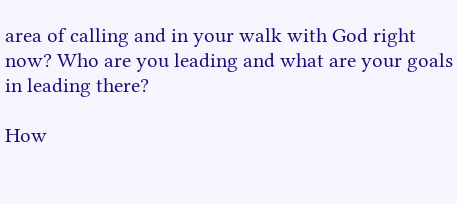area of calling and in your walk with God right now? Who are you leading and what are your goals in leading there?

How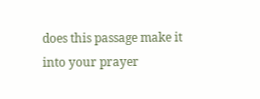does this passage make it into your prayer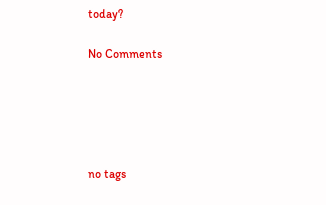today?

No Comments





no tags